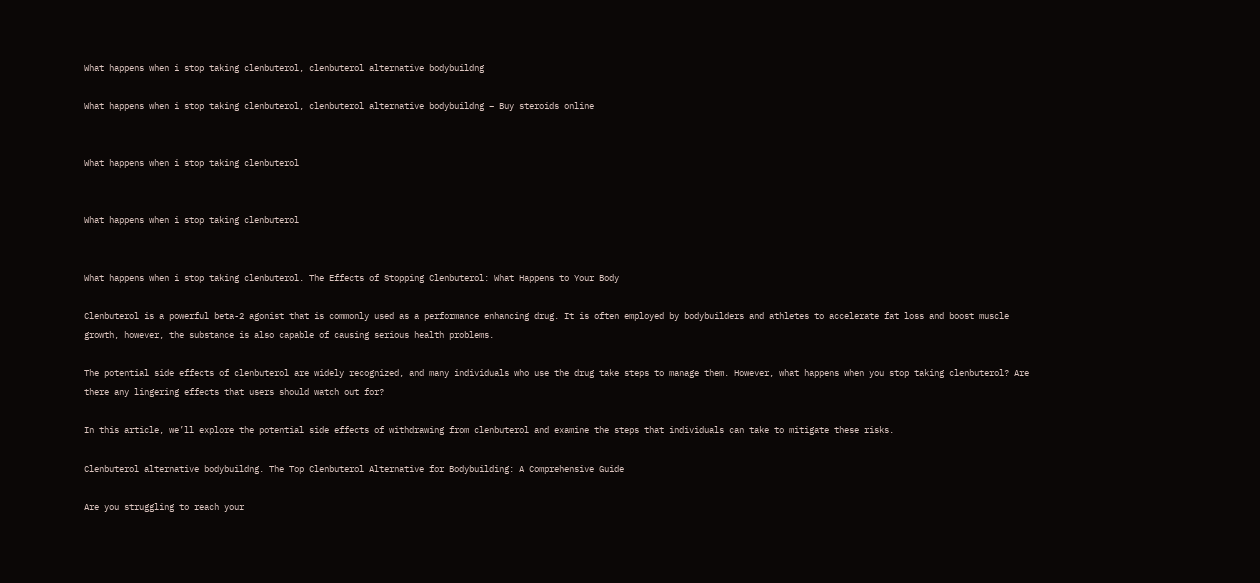What happens when i stop taking clenbuterol, clenbuterol alternative bodybuildng

What happens when i stop taking clenbuterol, clenbuterol alternative bodybuildng – Buy steroids online


What happens when i stop taking clenbuterol


What happens when i stop taking clenbuterol


What happens when i stop taking clenbuterol. The Effects of Stopping Clenbuterol: What Happens to Your Body

Clenbuterol is a powerful beta-2 agonist that is commonly used as a performance enhancing drug. It is often employed by bodybuilders and athletes to accelerate fat loss and boost muscle growth, however, the substance is also capable of causing serious health problems.

The potential side effects of clenbuterol are widely recognized, and many individuals who use the drug take steps to manage them. However, what happens when you stop taking clenbuterol? Are there any lingering effects that users should watch out for?

In this article, we’ll explore the potential side effects of withdrawing from clenbuterol and examine the steps that individuals can take to mitigate these risks.

Clenbuterol alternative bodybuildng. The Top Clenbuterol Alternative for Bodybuilding: A Comprehensive Guide

Are you struggling to reach your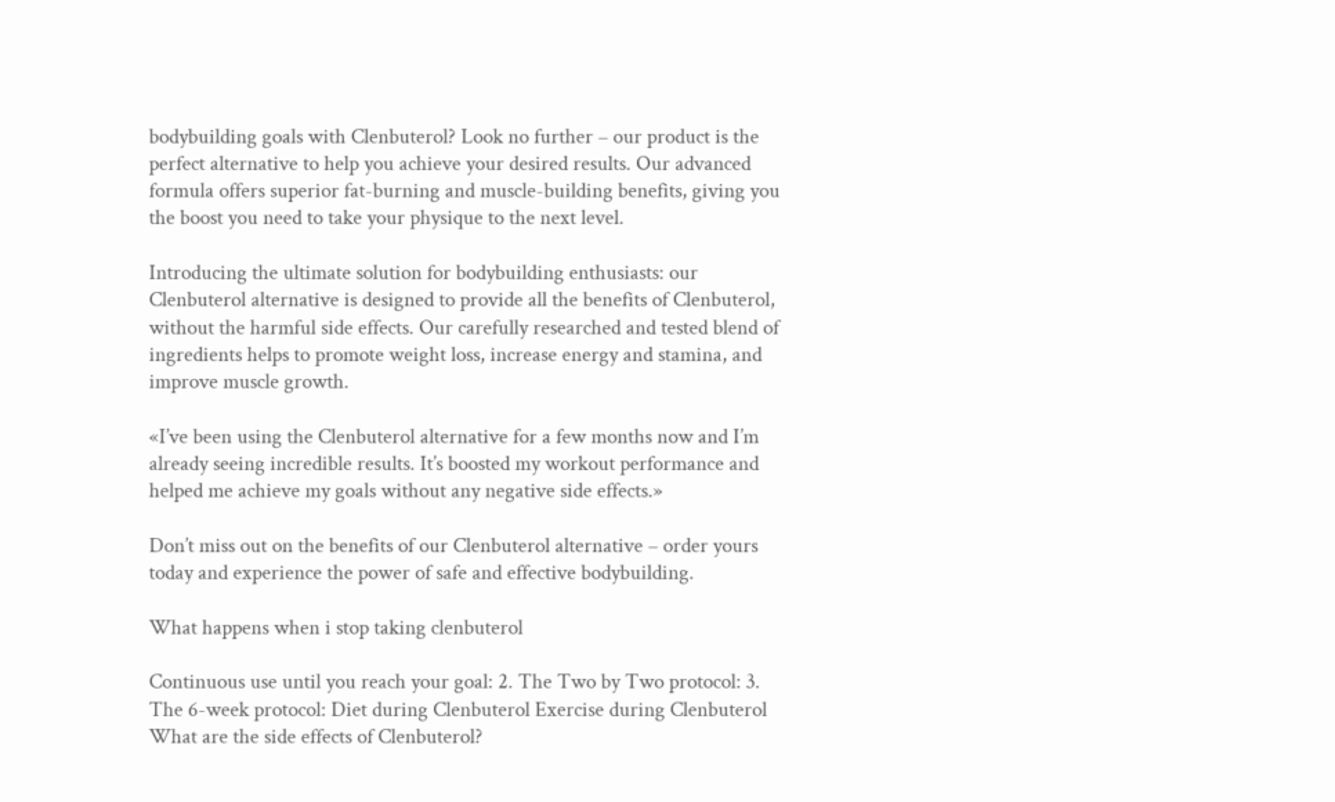bodybuilding goals with Clenbuterol? Look no further – our product is the perfect alternative to help you achieve your desired results. Our advanced formula offers superior fat-burning and muscle-building benefits, giving you the boost you need to take your physique to the next level.

Introducing the ultimate solution for bodybuilding enthusiasts: our Clenbuterol alternative is designed to provide all the benefits of Clenbuterol, without the harmful side effects. Our carefully researched and tested blend of ingredients helps to promote weight loss, increase energy and stamina, and improve muscle growth.

«I’ve been using the Clenbuterol alternative for a few months now and I’m already seeing incredible results. It’s boosted my workout performance and helped me achieve my goals without any negative side effects.»

Don’t miss out on the benefits of our Clenbuterol alternative – order yours today and experience the power of safe and effective bodybuilding.

What happens when i stop taking clenbuterol

Continuous use until you reach your goal: 2. The Two by Two protocol: 3. The 6-week protocol: Diet during Clenbuterol Exercise during Clenbuterol What are the side effects of Clenbuterol?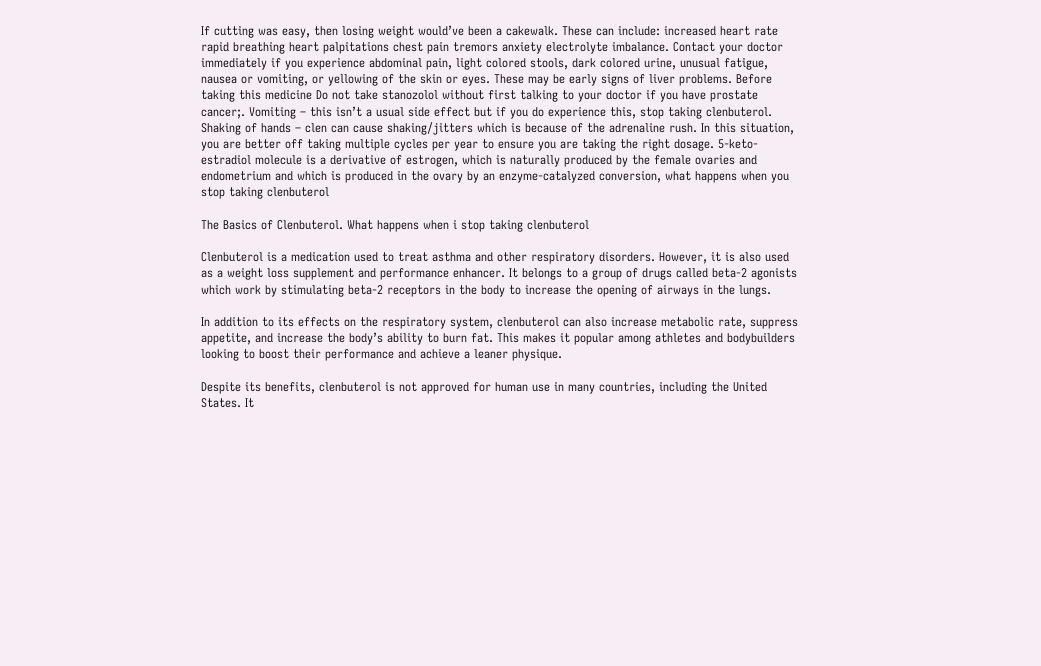If cutting was easy, then losing weight would’ve been a cakewalk. These can include: increased heart rate rapid breathing heart palpitations chest pain tremors anxiety electrolyte imbalance. Contact your doctor immediately if you experience abdominal pain, light colored stools, dark colored urine, unusual fatigue, nausea or vomiting, or yellowing of the skin or eyes. These may be early signs of liver problems. Before taking this medicine Do not take stanozolol without first talking to your doctor if you have prostate cancer;. Vomiting – this isn’t a usual side effect but if you do experience this, stop taking clenbuterol. Shaking of hands – clen can cause shaking/jitters which is because of the adrenaline rush. In this situation, you are better off taking multiple cycles per year to ensure you are taking the right dosage. 5-keto-estradiol molecule is a derivative of estrogen, which is naturally produced by the female ovaries and endometrium and which is produced in the ovary by an enzyme-catalyzed conversion, what happens when you stop taking clenbuterol

The Basics of Clenbuterol. What happens when i stop taking clenbuterol

Clenbuterol is a medication used to treat asthma and other respiratory disorders. However, it is also used as a weight loss supplement and performance enhancer. It belongs to a group of drugs called beta-2 agonists which work by stimulating beta-2 receptors in the body to increase the opening of airways in the lungs.

In addition to its effects on the respiratory system, clenbuterol can also increase metabolic rate, suppress appetite, and increase the body’s ability to burn fat. This makes it popular among athletes and bodybuilders looking to boost their performance and achieve a leaner physique.

Despite its benefits, clenbuterol is not approved for human use in many countries, including the United States. It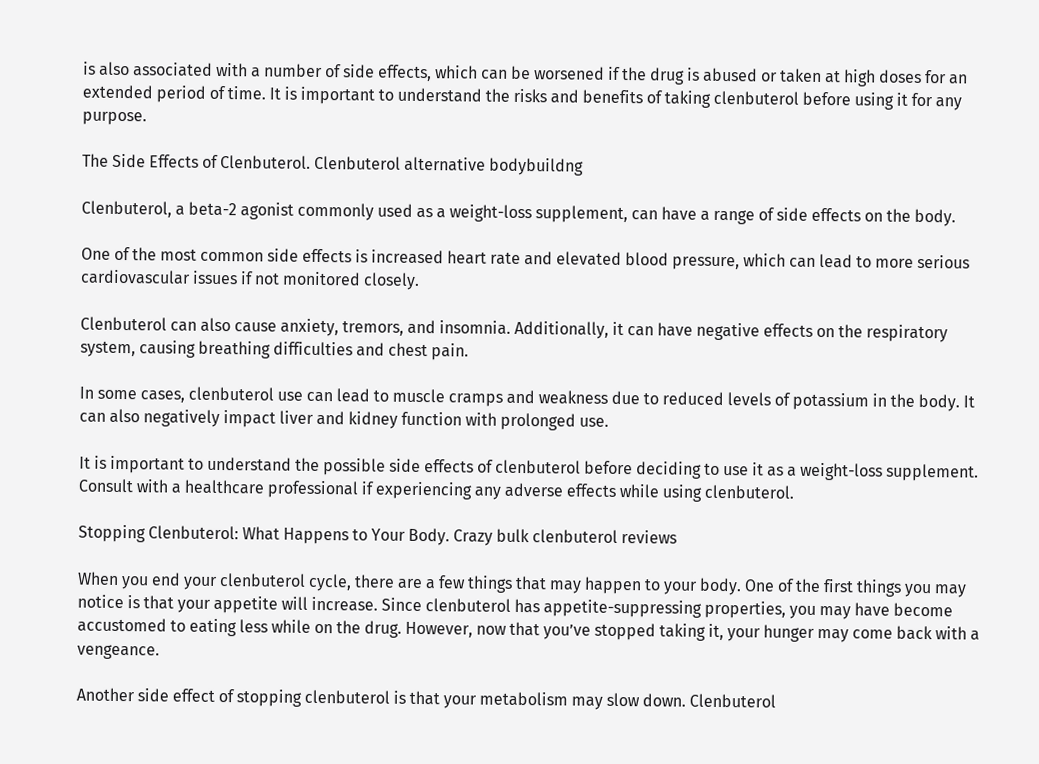is also associated with a number of side effects, which can be worsened if the drug is abused or taken at high doses for an extended period of time. It is important to understand the risks and benefits of taking clenbuterol before using it for any purpose.

The Side Effects of Clenbuterol. Clenbuterol alternative bodybuildng

Clenbuterol, a beta-2 agonist commonly used as a weight-loss supplement, can have a range of side effects on the body.

One of the most common side effects is increased heart rate and elevated blood pressure, which can lead to more serious cardiovascular issues if not monitored closely.

Clenbuterol can also cause anxiety, tremors, and insomnia. Additionally, it can have negative effects on the respiratory system, causing breathing difficulties and chest pain.

In some cases, clenbuterol use can lead to muscle cramps and weakness due to reduced levels of potassium in the body. It can also negatively impact liver and kidney function with prolonged use.

It is important to understand the possible side effects of clenbuterol before deciding to use it as a weight-loss supplement. Consult with a healthcare professional if experiencing any adverse effects while using clenbuterol.

Stopping Clenbuterol: What Happens to Your Body. Crazy bulk clenbuterol reviews

When you end your clenbuterol cycle, there are a few things that may happen to your body. One of the first things you may notice is that your appetite will increase. Since clenbuterol has appetite-suppressing properties, you may have become accustomed to eating less while on the drug. However, now that you’ve stopped taking it, your hunger may come back with a vengeance.

Another side effect of stopping clenbuterol is that your metabolism may slow down. Clenbuterol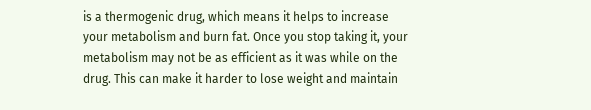is a thermogenic drug, which means it helps to increase your metabolism and burn fat. Once you stop taking it, your metabolism may not be as efficient as it was while on the drug. This can make it harder to lose weight and maintain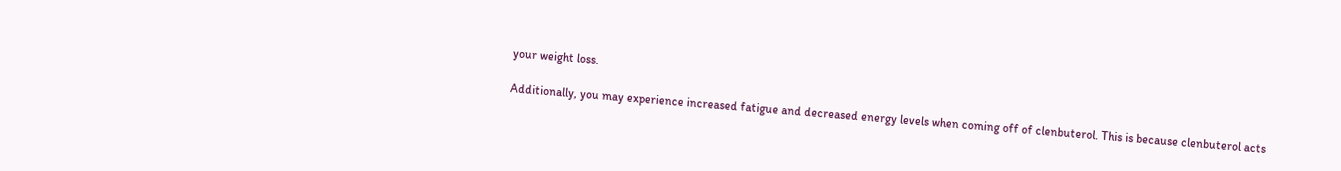your weight loss.

Additionally, you may experience increased fatigue and decreased energy levels when coming off of clenbuterol. This is because clenbuterol acts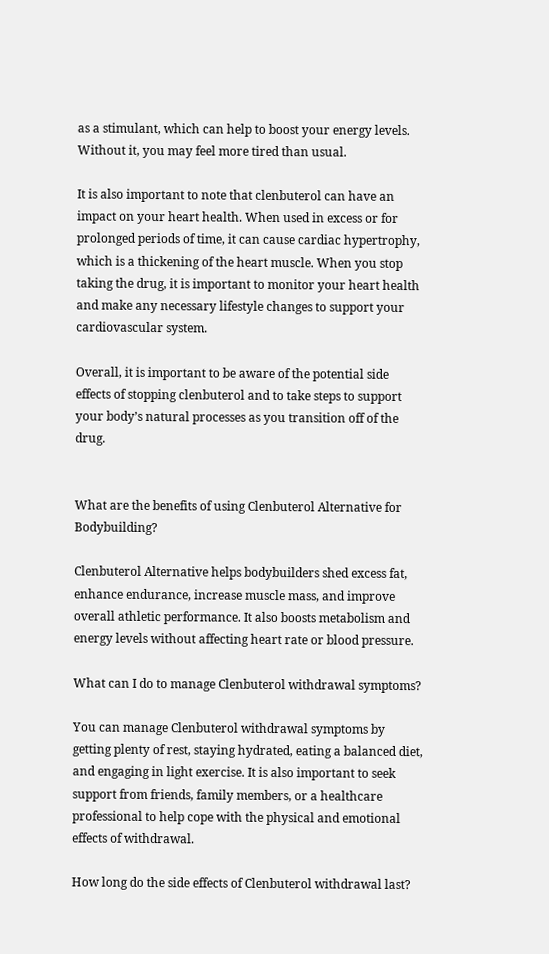as a stimulant, which can help to boost your energy levels. Without it, you may feel more tired than usual.

It is also important to note that clenbuterol can have an impact on your heart health. When used in excess or for prolonged periods of time, it can cause cardiac hypertrophy, which is a thickening of the heart muscle. When you stop taking the drug, it is important to monitor your heart health and make any necessary lifestyle changes to support your cardiovascular system.

Overall, it is important to be aware of the potential side effects of stopping clenbuterol and to take steps to support your body’s natural processes as you transition off of the drug.


What are the benefits of using Clenbuterol Alternative for Bodybuilding?

Clenbuterol Alternative helps bodybuilders shed excess fat, enhance endurance, increase muscle mass, and improve overall athletic performance. It also boosts metabolism and energy levels without affecting heart rate or blood pressure.

What can I do to manage Clenbuterol withdrawal symptoms?

You can manage Clenbuterol withdrawal symptoms by getting plenty of rest, staying hydrated, eating a balanced diet, and engaging in light exercise. It is also important to seek support from friends, family members, or a healthcare professional to help cope with the physical and emotional effects of withdrawal.

How long do the side effects of Clenbuterol withdrawal last?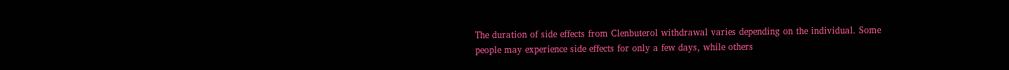The duration of side effects from Clenbuterol withdrawal varies depending on the individual. Some people may experience side effects for only a few days, while others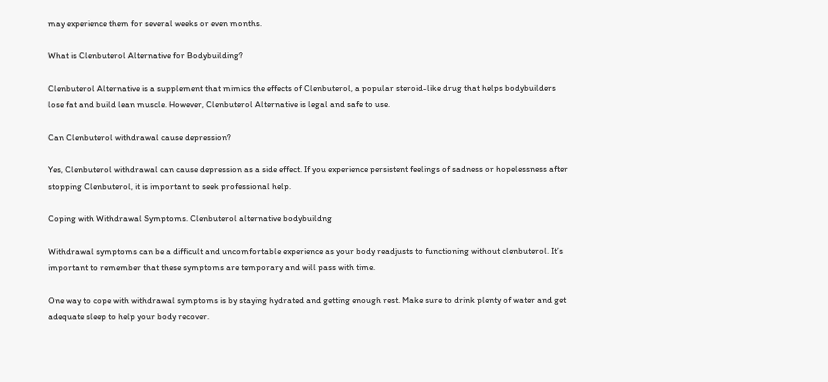may experience them for several weeks or even months.

What is Clenbuterol Alternative for Bodybuilding?

Clenbuterol Alternative is a supplement that mimics the effects of Clenbuterol, a popular steroid-like drug that helps bodybuilders lose fat and build lean muscle. However, Clenbuterol Alternative is legal and safe to use.

Can Clenbuterol withdrawal cause depression?

Yes, Clenbuterol withdrawal can cause depression as a side effect. If you experience persistent feelings of sadness or hopelessness after stopping Clenbuterol, it is important to seek professional help.

Coping with Withdrawal Symptoms. Clenbuterol alternative bodybuildng

Withdrawal symptoms can be a difficult and uncomfortable experience as your body readjusts to functioning without clenbuterol. It’s important to remember that these symptoms are temporary and will pass with time.

One way to cope with withdrawal symptoms is by staying hydrated and getting enough rest. Make sure to drink plenty of water and get adequate sleep to help your body recover.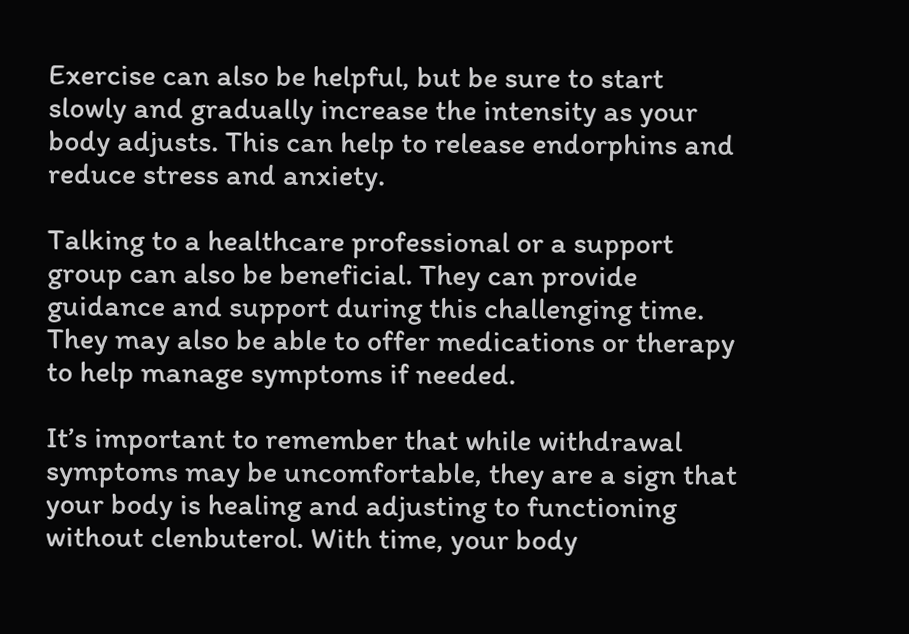Exercise can also be helpful, but be sure to start slowly and gradually increase the intensity as your body adjusts. This can help to release endorphins and reduce stress and anxiety.

Talking to a healthcare professional or a support group can also be beneficial. They can provide guidance and support during this challenging time. They may also be able to offer medications or therapy to help manage symptoms if needed.

It’s important to remember that while withdrawal symptoms may be uncomfortable, they are a sign that your body is healing and adjusting to functioning without clenbuterol. With time, your body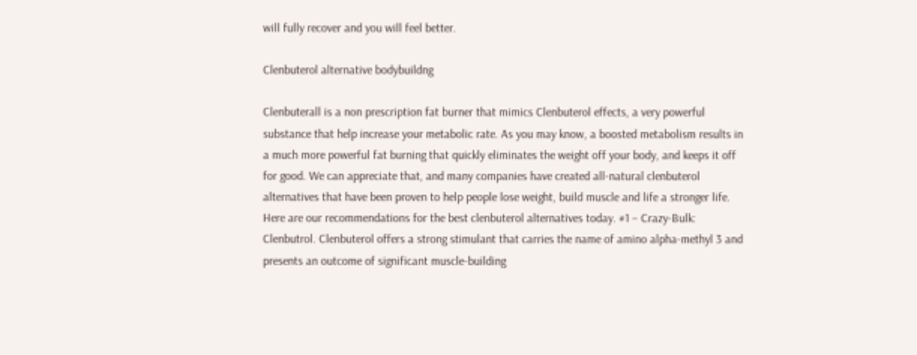will fully recover and you will feel better.

Clenbuterol alternative bodybuildng

Clenbuterall is a non prescription fat burner that mimics Clenbuterol effects, a very powerful substance that help increase your metabolic rate. As you may know, a boosted metabolism results in a much more powerful fat burning that quickly eliminates the weight off your body, and keeps it off for good. We can appreciate that, and many companies have created all-natural clenbuterol alternatives that have been proven to help people lose weight, build muscle and life a stronger life. Here are our recommendations for the best clenbuterol alternatives today. #1 – Crazy-Bulk: Clenbutrol. Clenbuterol offers a strong stimulant that carries the name of amino alpha-methyl 3 and presents an outcome of significant muscle-building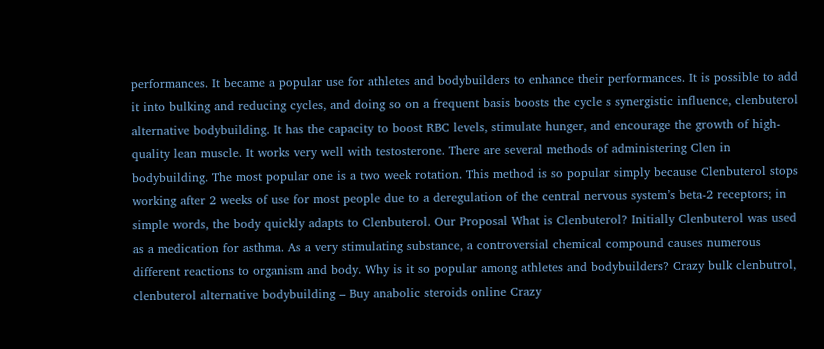performances. It became a popular use for athletes and bodybuilders to enhance their performances. It is possible to add it into bulking and reducing cycles, and doing so on a frequent basis boosts the cycle s synergistic influence, clenbuterol alternative bodybuilding. It has the capacity to boost RBC levels, stimulate hunger, and encourage the growth of high-quality lean muscle. It works very well with testosterone. There are several methods of administering Clen in bodybuilding. The most popular one is a two week rotation. This method is so popular simply because Clenbuterol stops working after 2 weeks of use for most people due to a deregulation of the central nervous system’s beta-2 receptors; in simple words, the body quickly adapts to Clenbuterol. Our Proposal What is Clenbuterol? Initially Clenbuterol was used as a medication for asthma. As a very stimulating substance, a controversial chemical compound causes numerous different reactions to organism and body. Why is it so popular among athletes and bodybuilders? Crazy bulk clenbutrol, clenbuterol alternative bodybuilding – Buy anabolic steroids online Crazy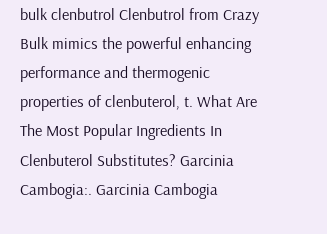bulk clenbutrol Clenbutrol from Crazy Bulk mimics the powerful enhancing performance and thermogenic properties of clenbuterol, t. What Are The Most Popular Ingredients In Clenbuterol Substitutes? Garcinia Cambogia:. Garcinia Cambogia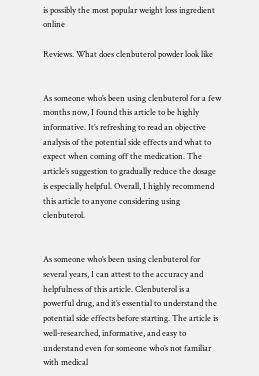is possibly the most popular weight loss ingredient online

Reviews. What does clenbuterol powder look like


As someone who’s been using clenbuterol for a few months now, I found this article to be highly informative. It’s refreshing to read an objective analysis of the potential side effects and what to expect when coming off the medication. The article’s suggestion to gradually reduce the dosage is especially helpful. Overall, I highly recommend this article to anyone considering using clenbuterol.


As someone who’s been using clenbuterol for several years, I can attest to the accuracy and helpfulness of this article. Clenbuterol is a powerful drug, and it’s essential to understand the potential side effects before starting. The article is well-researched, informative, and easy to understand even for someone who’s not familiar with medical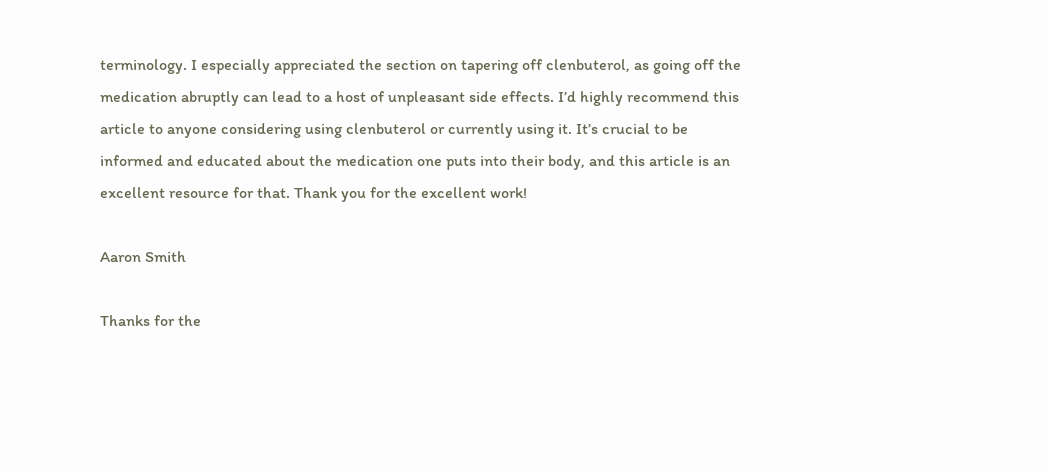terminology. I especially appreciated the section on tapering off clenbuterol, as going off the medication abruptly can lead to a host of unpleasant side effects. I’d highly recommend this article to anyone considering using clenbuterol or currently using it. It’s crucial to be informed and educated about the medication one puts into their body, and this article is an excellent resource for that. Thank you for the excellent work!

Aaron Smith

Thanks for the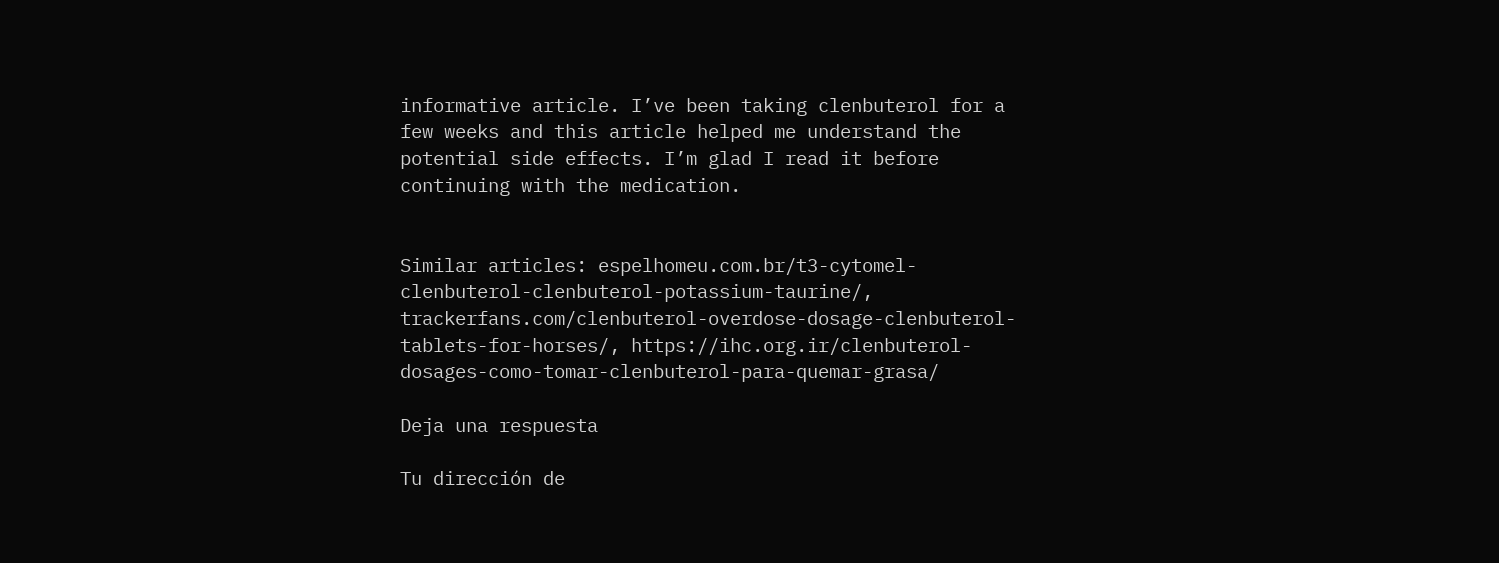informative article. I’ve been taking clenbuterol for a few weeks and this article helped me understand the potential side effects. I’m glad I read it before continuing with the medication.


Similar articles: espelhomeu.com.br/t3-cytomel-clenbuterol-clenbuterol-potassium-taurine/, trackerfans.com/clenbuterol-overdose-dosage-clenbuterol-tablets-for-horses/, https://ihc.org.ir/clenbuterol-dosages-como-tomar-clenbuterol-para-quemar-grasa/

Deja una respuesta

Tu dirección de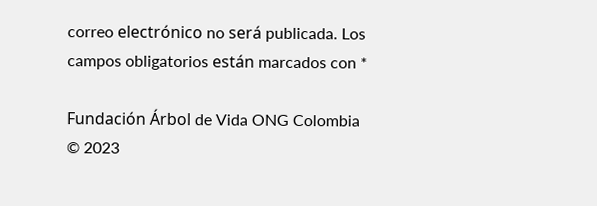correo electrónico no será publicada. Los campos obligatorios están marcados con *

Fundación Árbol de Vida ONG Colombia © 2023